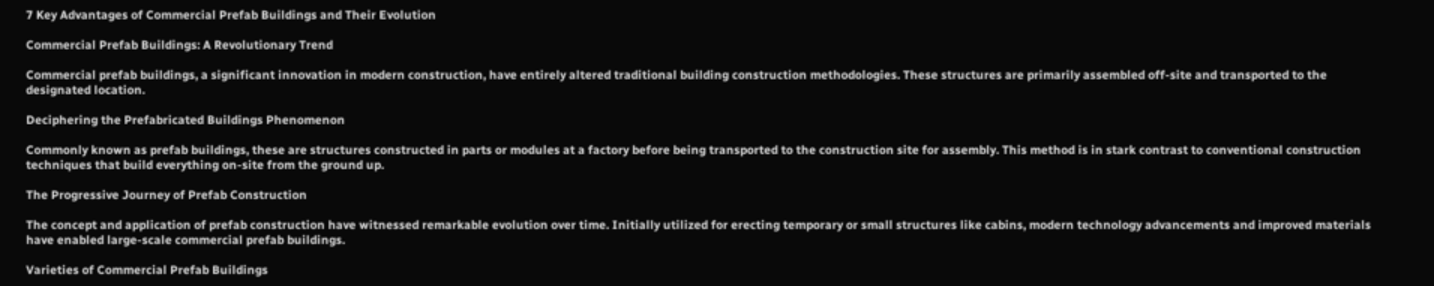7 Key Advantages of Commercial Prefab Buildings and Their Evolution

Commercial Prefab Buildings: A Revolutionary Trend

Commercial prefab buildings, a significant innovation in modern construction, have entirely altered traditional building construction methodologies. These structures are primarily assembled off-site and transported to the designated location.

Deciphering the Prefabricated Buildings Phenomenon

Commonly known as prefab buildings, these are structures constructed in parts or modules at a factory before being transported to the construction site for assembly. This method is in stark contrast to conventional construction techniques that build everything on-site from the ground up.

The Progressive Journey of Prefab Construction

The concept and application of prefab construction have witnessed remarkable evolution over time. Initially utilized for erecting temporary or small structures like cabins, modern technology advancements and improved materials have enabled large-scale commercial prefab buildings.

Varieties of Commercial Prefab Buildings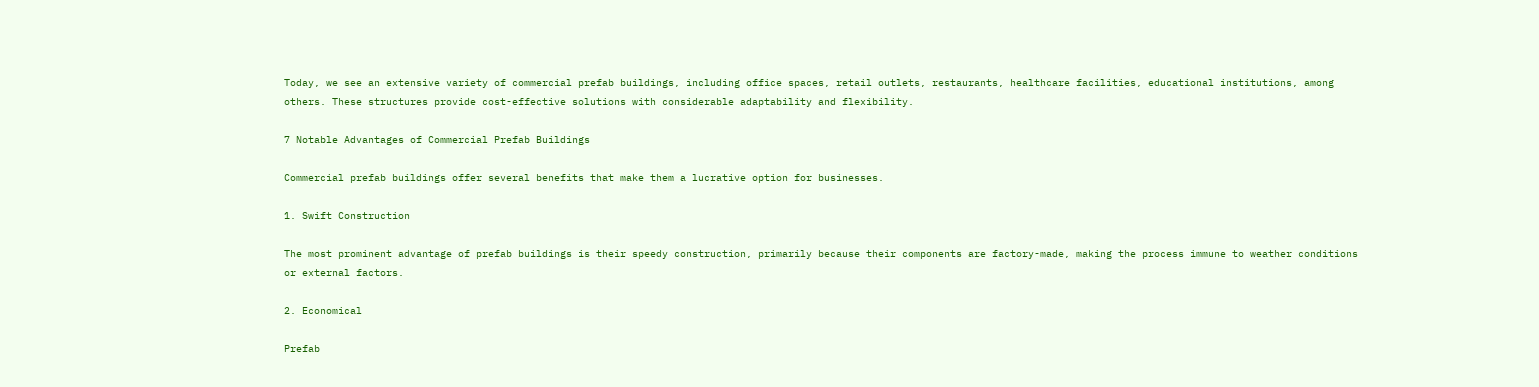Today, we see an extensive variety of commercial prefab buildings, including office spaces, retail outlets, restaurants, healthcare facilities, educational institutions, among others. These structures provide cost-effective solutions with considerable adaptability and flexibility.

7 Notable Advantages of Commercial Prefab Buildings

Commercial prefab buildings offer several benefits that make them a lucrative option for businesses.

1. Swift Construction

The most prominent advantage of prefab buildings is their speedy construction, primarily because their components are factory-made, making the process immune to weather conditions or external factors.

2. Economical

Prefab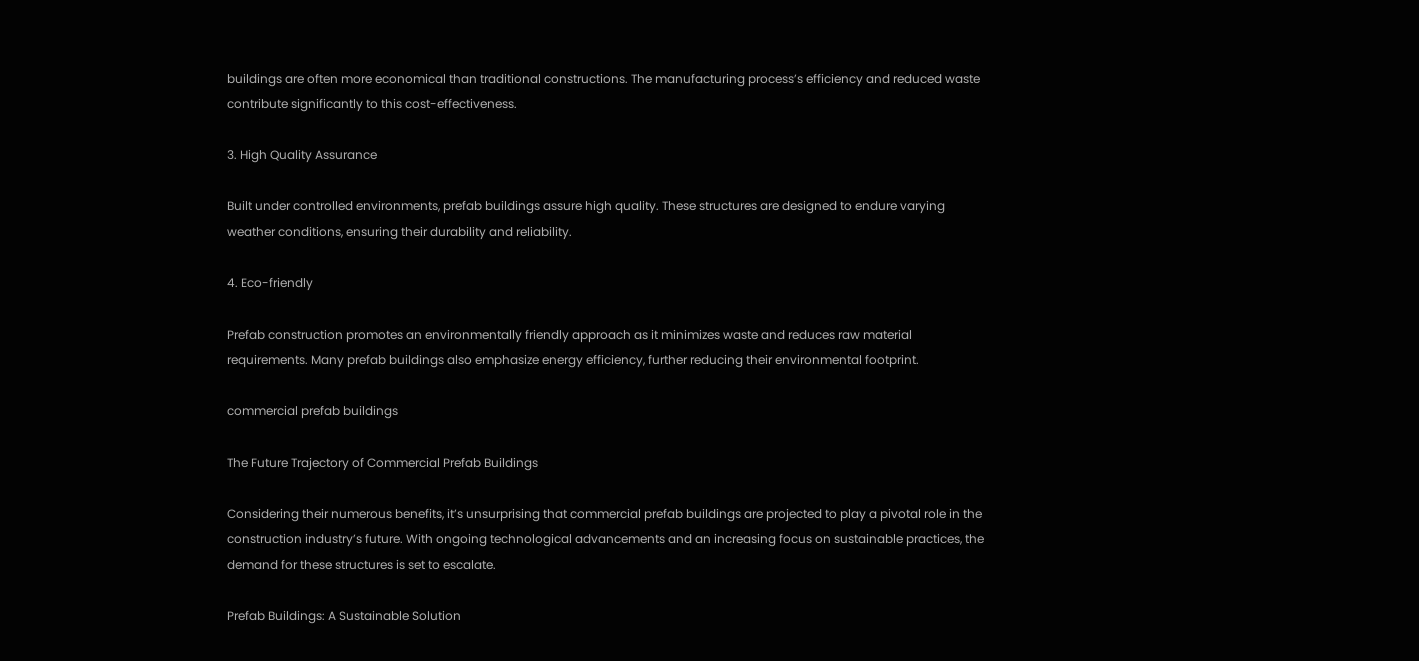buildings are often more economical than traditional constructions. The manufacturing process’s efficiency and reduced waste contribute significantly to this cost-effectiveness.

3. High Quality Assurance

Built under controlled environments, prefab buildings assure high quality. These structures are designed to endure varying weather conditions, ensuring their durability and reliability.

4. Eco-friendly

Prefab construction promotes an environmentally friendly approach as it minimizes waste and reduces raw material requirements. Many prefab buildings also emphasize energy efficiency, further reducing their environmental footprint.

commercial prefab buildings

The Future Trajectory of Commercial Prefab Buildings

Considering their numerous benefits, it’s unsurprising that commercial prefab buildings are projected to play a pivotal role in the construction industry’s future. With ongoing technological advancements and an increasing focus on sustainable practices, the demand for these structures is set to escalate.

Prefab Buildings: A Sustainable Solution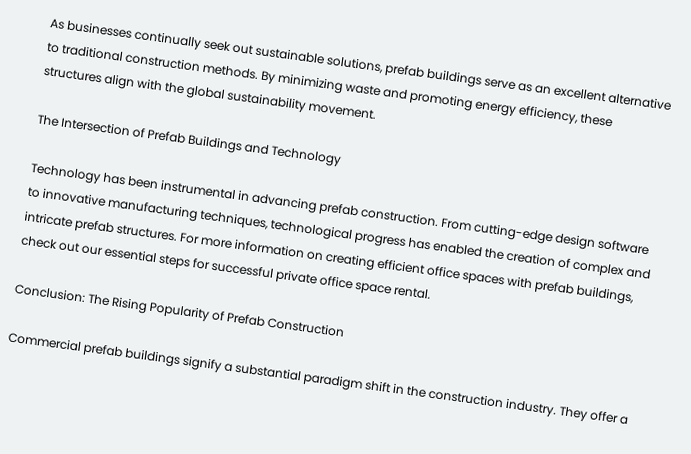As businesses continually seek out sustainable solutions, prefab buildings serve as an excellent alternative to traditional construction methods. By minimizing waste and promoting energy efficiency, these structures align with the global sustainability movement.

The Intersection of Prefab Buildings and Technology

Technology has been instrumental in advancing prefab construction. From cutting-edge design software to innovative manufacturing techniques, technological progress has enabled the creation of complex and intricate prefab structures. For more information on creating efficient office spaces with prefab buildings, check out our essential steps for successful private office space rental.

Conclusion: The Rising Popularity of Prefab Construction

Commercial prefab buildings signify a substantial paradigm shift in the construction industry. They offer a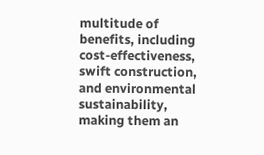multitude of benefits, including cost-effectiveness, swift construction, and environmental sustainability, making them an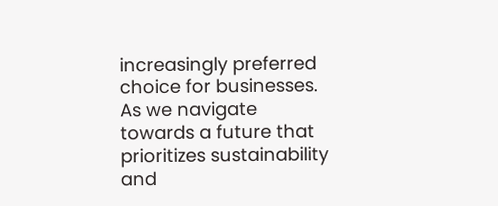increasingly preferred choice for businesses. As we navigate towards a future that prioritizes sustainability and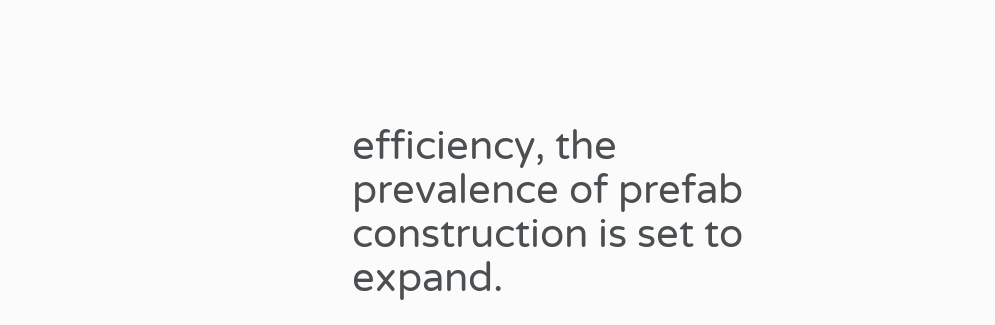efficiency, the prevalence of prefab construction is set to expand.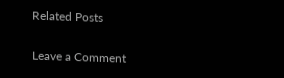Related Posts

Leave a Comment